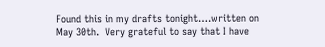Found this in my drafts tonight….written on May 30th.  Very grateful to say that I have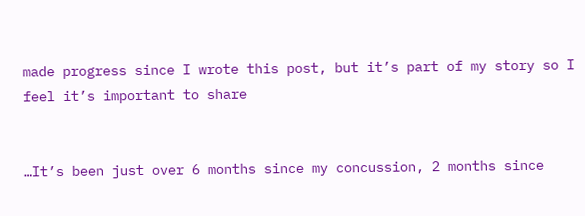made progress since I wrote this post, but it’s part of my story so I feel it’s important to share


…It’s been just over 6 months since my concussion, 2 months since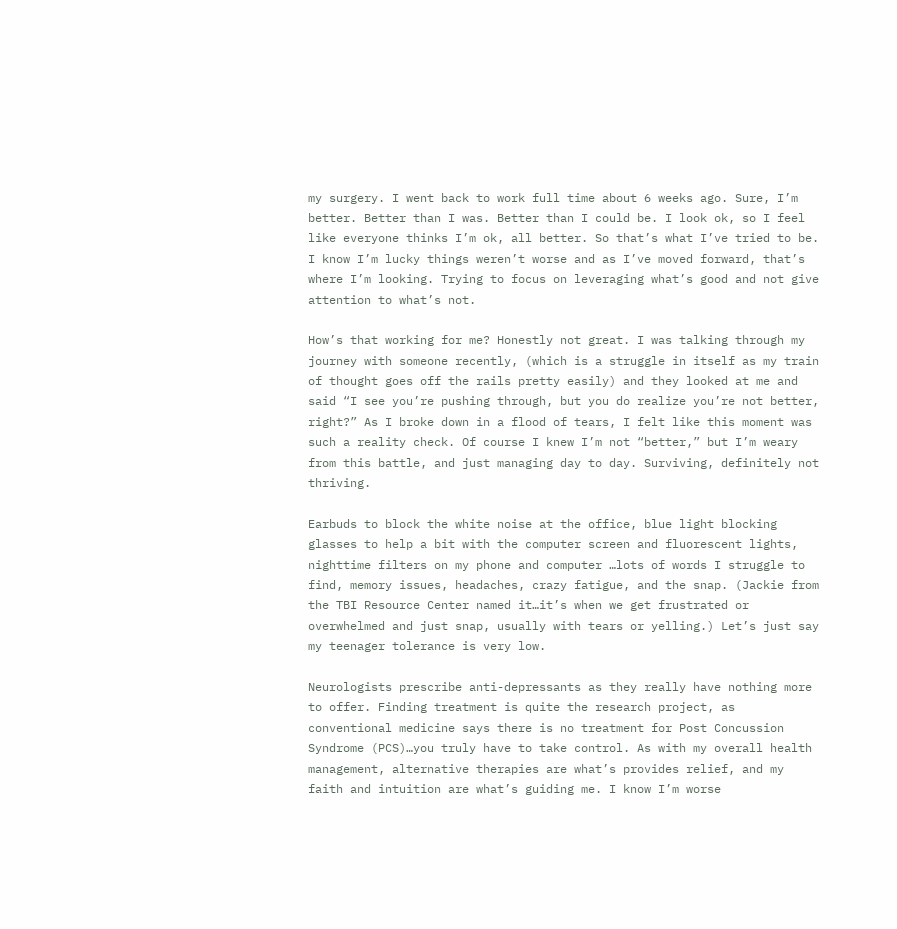my surgery. I went back to work full time about 6 weeks ago. Sure, I’m better. Better than I was. Better than I could be. I look ok, so I feel like everyone thinks I’m ok, all better. So that’s what I’ve tried to be. I know I’m lucky things weren’t worse and as I’ve moved forward, that’s where I’m looking. Trying to focus on leveraging what’s good and not give attention to what’s not.

How’s that working for me? Honestly not great. I was talking through my journey with someone recently, (which is a struggle in itself as my train of thought goes off the rails pretty easily) and they looked at me and said “I see you’re pushing through, but you do realize you’re not better, right?” As I broke down in a flood of tears, I felt like this moment was such a reality check. Of course I knew I’m not “better,” but I’m weary from this battle, and just managing day to day. Surviving, definitely not thriving.

Earbuds to block the white noise at the office, blue light blocking glasses to help a bit with the computer screen and fluorescent lights, nighttime filters on my phone and computer …lots of words I struggle to find, memory issues, headaches, crazy fatigue, and the snap. (Jackie from the TBI Resource Center named it…it’s when we get frustrated or overwhelmed and just snap, usually with tears or yelling.) Let’s just say my teenager tolerance is very low.

Neurologists prescribe anti-depressants as they really have nothing more to offer. Finding treatment is quite the research project, as conventional medicine says there is no treatment for Post Concussion Syndrome (PCS)…you truly have to take control. As with my overall health management, alternative therapies are what’s provides relief, and my faith and intuition are what’s guiding me. I know I’m worse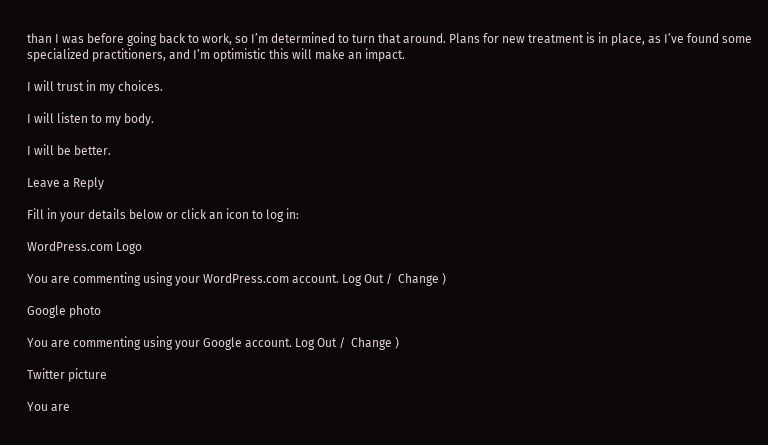than I was before going back to work, so I’m determined to turn that around. Plans for new treatment is in place, as I’ve found some specialized practitioners, and I’m optimistic this will make an impact.

I will trust in my choices.

I will listen to my body.

I will be better.

Leave a Reply

Fill in your details below or click an icon to log in:

WordPress.com Logo

You are commenting using your WordPress.com account. Log Out /  Change )

Google photo

You are commenting using your Google account. Log Out /  Change )

Twitter picture

You are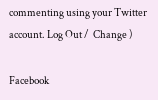commenting using your Twitter account. Log Out /  Change )

Facebook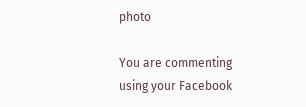photo

You are commenting using your Facebook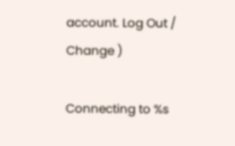account. Log Out /  Change )

Connecting to %s